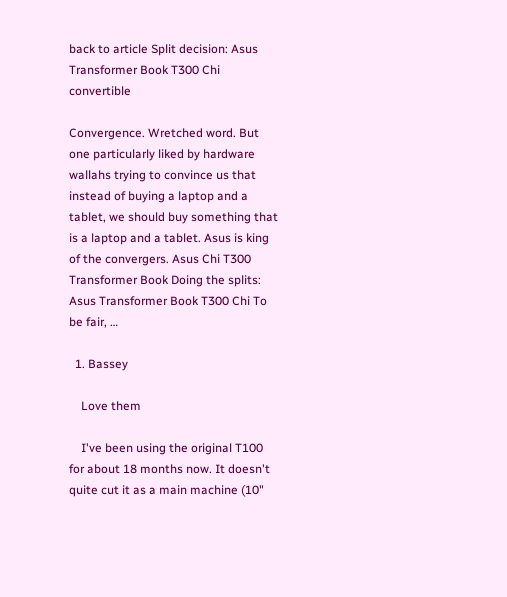back to article Split decision: Asus Transformer Book T300 Chi convertible

Convergence. Wretched word. But one particularly liked by hardware wallahs trying to convince us that instead of buying a laptop and a tablet, we should buy something that is a laptop and a tablet. Asus is king of the convergers. Asus Chi T300 Transformer Book Doing the splits: Asus Transformer Book T300 Chi To be fair, …

  1. Bassey

    Love them

    I've been using the original T100 for about 18 months now. It doesn't quite cut it as a main machine (10"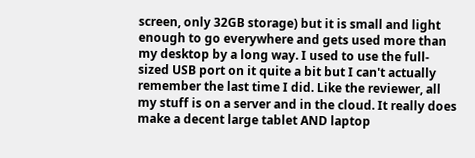screen, only 32GB storage) but it is small and light enough to go everywhere and gets used more than my desktop by a long way. I used to use the full-sized USB port on it quite a bit but I can't actually remember the last time I did. Like the reviewer, all my stuff is on a server and in the cloud. It really does make a decent large tablet AND laptop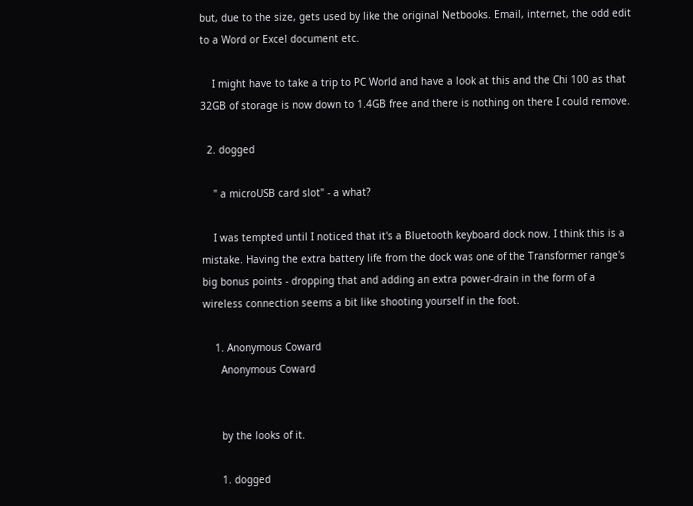but, due to the size, gets used by like the original Netbooks. Email, internet, the odd edit to a Word or Excel document etc.

    I might have to take a trip to PC World and have a look at this and the Chi 100 as that 32GB of storage is now down to 1.4GB free and there is nothing on there I could remove.

  2. dogged

    " a microUSB card slot" - a what?

    I was tempted until I noticed that it's a Bluetooth keyboard dock now. I think this is a mistake. Having the extra battery life from the dock was one of the Transformer range's big bonus points - dropping that and adding an extra power-drain in the form of a wireless connection seems a bit like shooting yourself in the foot.

    1. Anonymous Coward
      Anonymous Coward


      by the looks of it.

      1. dogged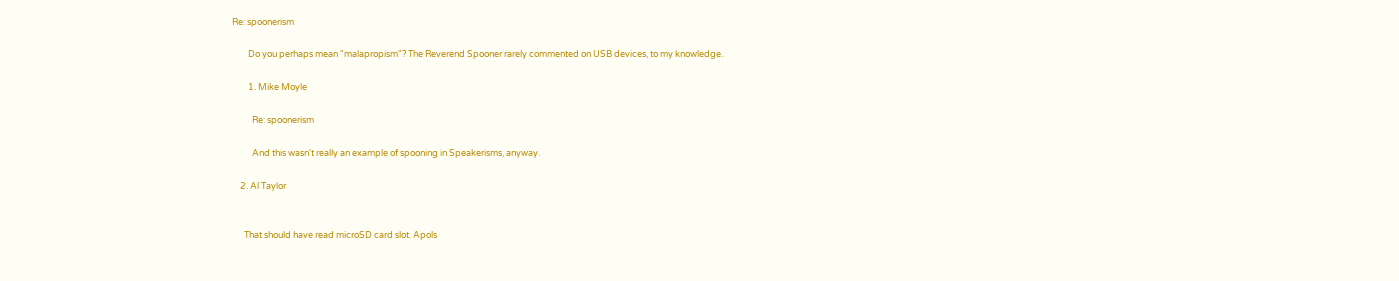Re: spoonerism

        Do you perhaps mean "malapropism"? The Reverend Spooner rarely commented on USB devices, to my knowledge.

        1. Mike Moyle

          Re: spoonerism

          And this wasn't really an example of spooning in Speakerisms, anyway.

    2. Al Taylor


      That should have read microSD card slot. Apols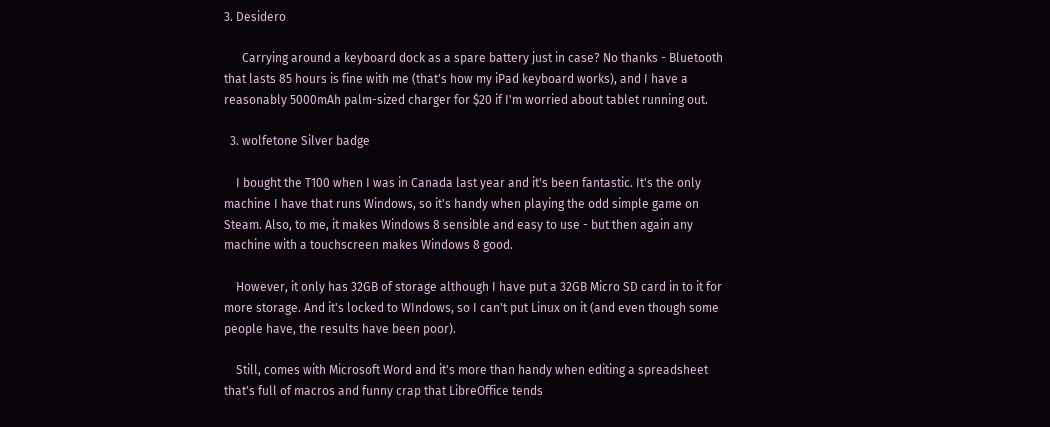3. Desidero

      Carrying around a keyboard dock as a spare battery just in case? No thanks - Bluetooth that lasts 85 hours is fine with me (that's how my iPad keyboard works), and I have a reasonably 5000mAh palm-sized charger for $20 if I'm worried about tablet running out.

  3. wolfetone Silver badge

    I bought the T100 when I was in Canada last year and it's been fantastic. It's the only machine I have that runs Windows, so it's handy when playing the odd simple game on Steam. Also, to me, it makes Windows 8 sensible and easy to use - but then again any machine with a touchscreen makes Windows 8 good.

    However, it only has 32GB of storage although I have put a 32GB Micro SD card in to it for more storage. And it's locked to WIndows, so I can't put Linux on it (and even though some people have, the results have been poor).

    Still, comes with Microsoft Word and it's more than handy when editing a spreadsheet that's full of macros and funny crap that LibreOffice tends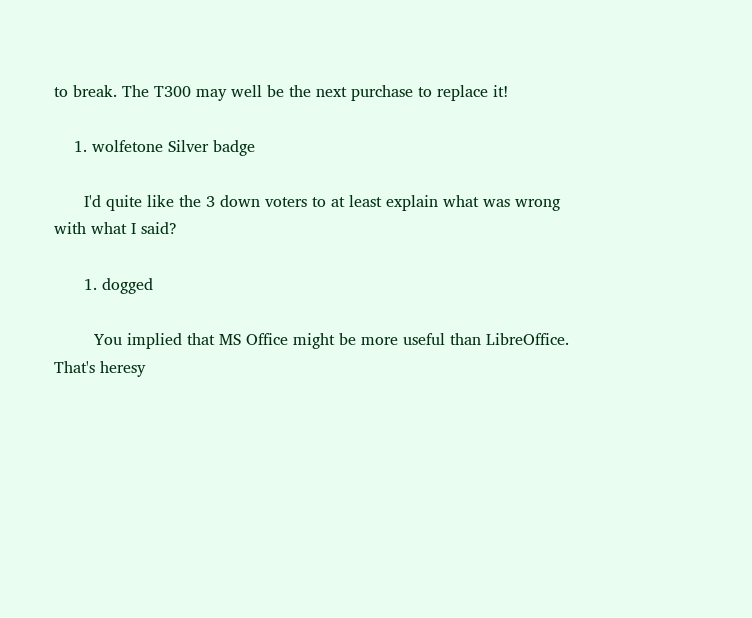to break. The T300 may well be the next purchase to replace it!

    1. wolfetone Silver badge

      I'd quite like the 3 down voters to at least explain what was wrong with what I said?

      1. dogged

        You implied that MS Office might be more useful than LibreOffice. That's heresy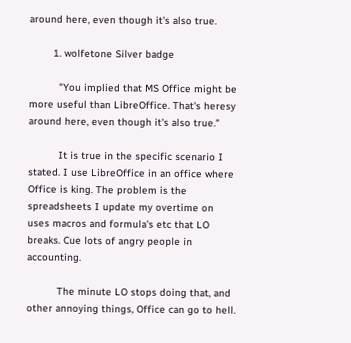around here, even though it's also true.

        1. wolfetone Silver badge

          "You implied that MS Office might be more useful than LibreOffice. That's heresy around here, even though it's also true."

          It is true in the specific scenario I stated. I use LibreOffice in an office where Office is king. The problem is the spreadsheets I update my overtime on uses macros and formula's etc that LO breaks. Cue lots of angry people in accounting.

          The minute LO stops doing that, and other annoying things, Office can go to hell.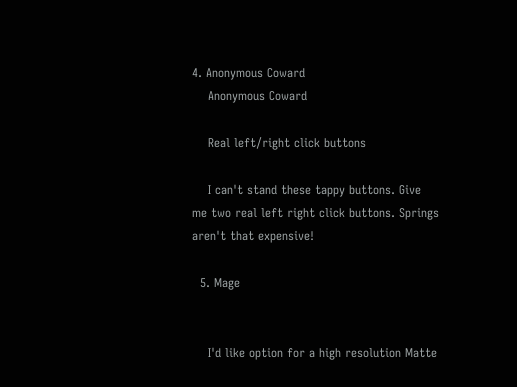4. Anonymous Coward
    Anonymous Coward

    Real left/right click buttons

    I can't stand these tappy buttons. Give me two real left right click buttons. Springs aren't that expensive!

  5. Mage


    I'd like option for a high resolution Matte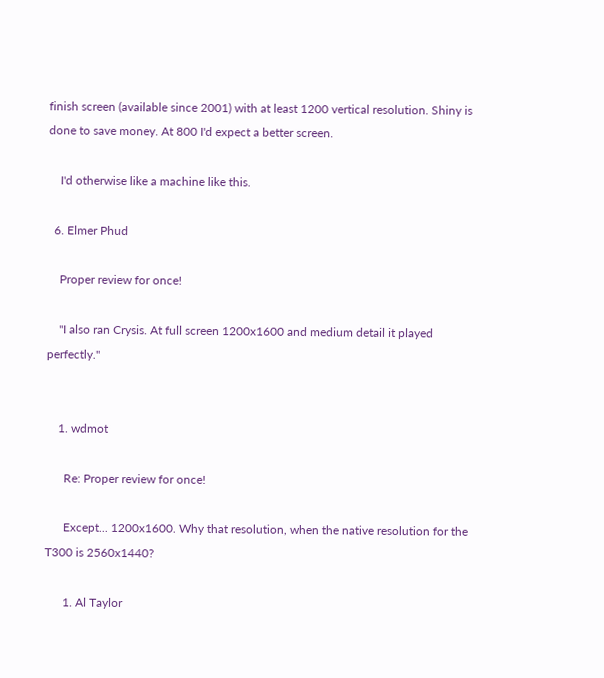finish screen (available since 2001) with at least 1200 vertical resolution. Shiny is done to save money. At 800 I'd expect a better screen.

    I'd otherwise like a machine like this.

  6. Elmer Phud

    Proper review for once!

    "I also ran Crysis. At full screen 1200x1600 and medium detail it played perfectly."


    1. wdmot

      Re: Proper review for once!

      Except... 1200x1600. Why that resolution, when the native resolution for the T300 is 2560x1440?

      1. Al Taylor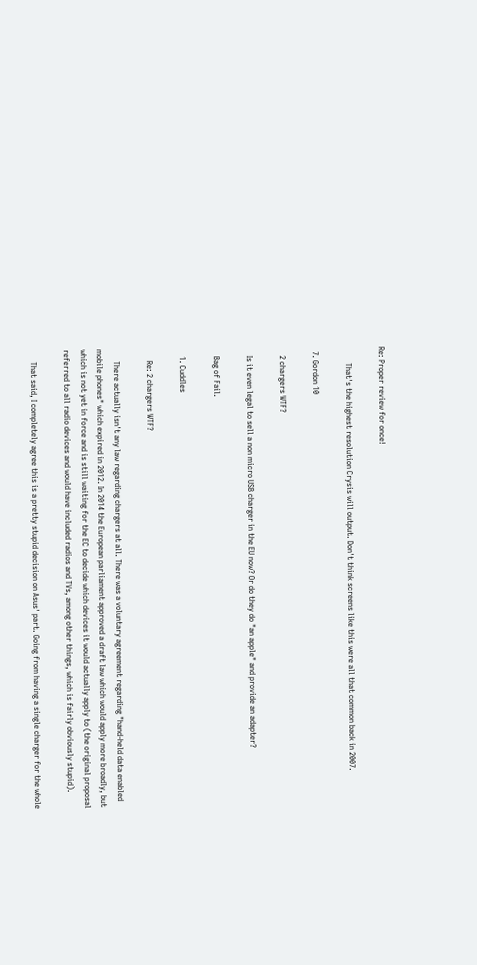Re: Proper review for once!

        That's the highest resolution Crysis will output. Don't think screens like this were all that common back in 2007.

  7. Gordon 10

    2 chargers WTF?

    Is it even legal to sell a non micro USB charger in the EU now? Or do they do "an apple" and provide an adapter?

    Bag of Fail.

    1. Cuddles

      Re: 2 chargers WTF?

      There actually isn't any law regarding chargers at all. There was a voluntary agreement regarding "hand-held data enabled mobile phones" which expired in 2012. In 2014 the European parliament approved a draft law which would apply more broadly, but which is not yet in force and is still waiting for the EC to decide which devices it would actually apply to (the original proposal referred to all radio devices and would have included radios and TVs, among other things, which is fairly obviously stupid).

      That said, I completely agree this is a pretty stupid decision on Asus' part. Going from having a single charger for the whole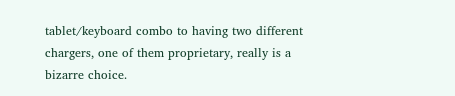tablet/keyboard combo to having two different chargers, one of them proprietary, really is a bizarre choice.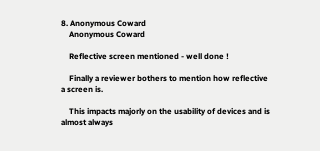8. Anonymous Coward
    Anonymous Coward

    Reflective screen mentioned - well done !

    Finally a reviewer bothers to mention how reflective a screen is.

    This impacts majorly on the usability of devices and is almost always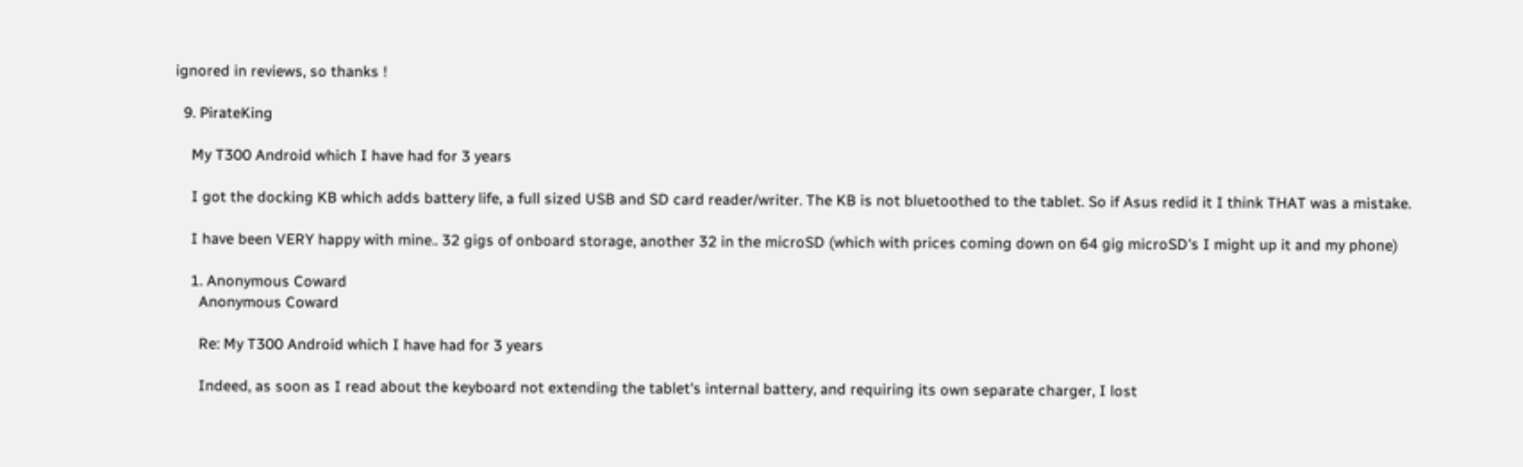ignored in reviews, so thanks !

  9. PirateKing

    My T300 Android which I have had for 3 years

    I got the docking KB which adds battery life, a full sized USB and SD card reader/writer. The KB is not bluetoothed to the tablet. So if Asus redid it I think THAT was a mistake.

    I have been VERY happy with mine.. 32 gigs of onboard storage, another 32 in the microSD (which with prices coming down on 64 gig microSD's I might up it and my phone)

    1. Anonymous Coward
      Anonymous Coward

      Re: My T300 Android which I have had for 3 years

      Indeed, as soon as I read about the keyboard not extending the tablet's internal battery, and requiring its own separate charger, I lost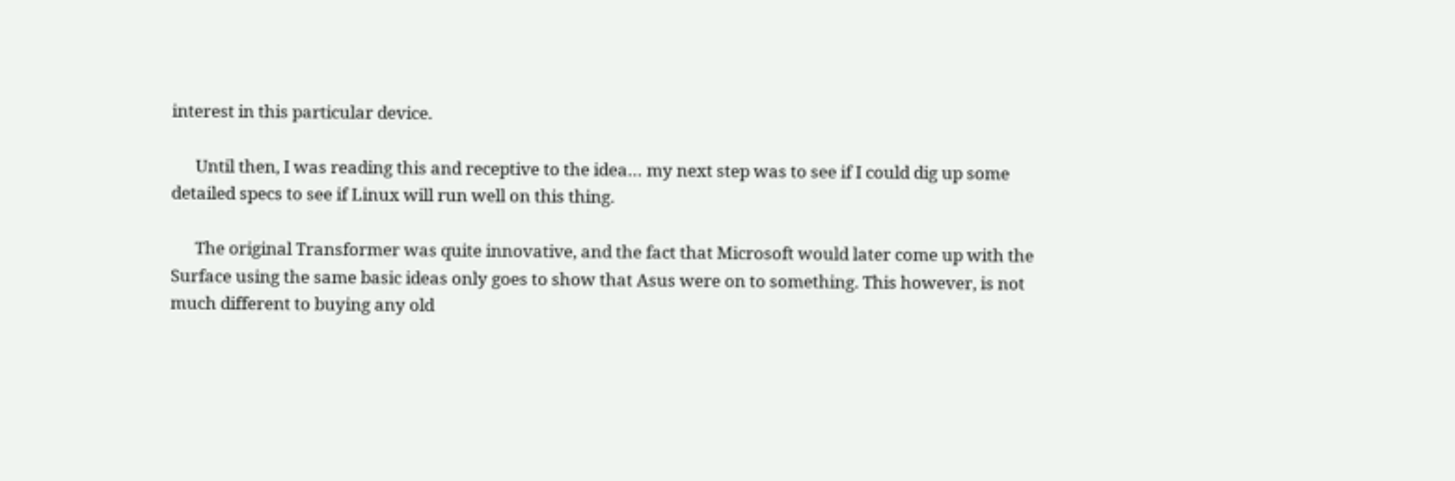interest in this particular device.

      Until then, I was reading this and receptive to the idea… my next step was to see if I could dig up some detailed specs to see if Linux will run well on this thing.

      The original Transformer was quite innovative, and the fact that Microsoft would later come up with the Surface using the same basic ideas only goes to show that Asus were on to something. This however, is not much different to buying any old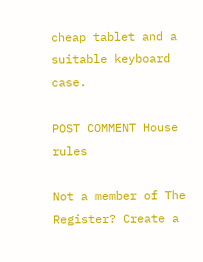cheap tablet and a suitable keyboard case.

POST COMMENT House rules

Not a member of The Register? Create a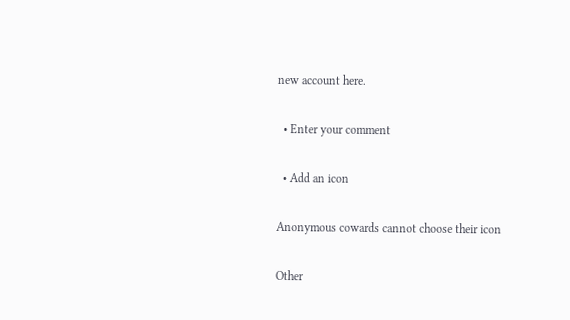new account here.

  • Enter your comment

  • Add an icon

Anonymous cowards cannot choose their icon

Other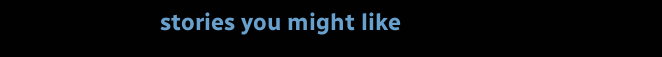stories you might like